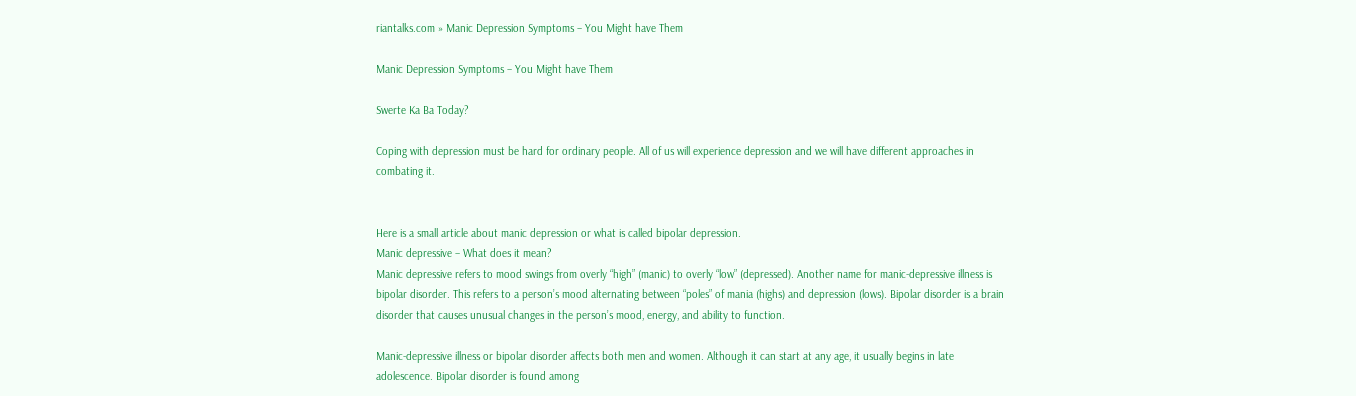riantalks.com » Manic Depression Symptoms – You Might have Them

Manic Depression Symptoms – You Might have Them

Swerte Ka Ba Today?

Coping with depression must be hard for ordinary people. All of us will experience depression and we will have different approaches in combating it.


Here is a small article about manic depression or what is called bipolar depression.
Manic depressive – What does it mean?
Manic depressive refers to mood swings from overly “high” (manic) to overly “low” (depressed). Another name for manic-depressive illness is bipolar disorder. This refers to a person’s mood alternating between “poles” of mania (highs) and depression (lows). Bipolar disorder is a brain disorder that causes unusual changes in the person’s mood, energy, and ability to function.

Manic-depressive illness or bipolar disorder affects both men and women. Although it can start at any age, it usually begins in late adolescence. Bipolar disorder is found among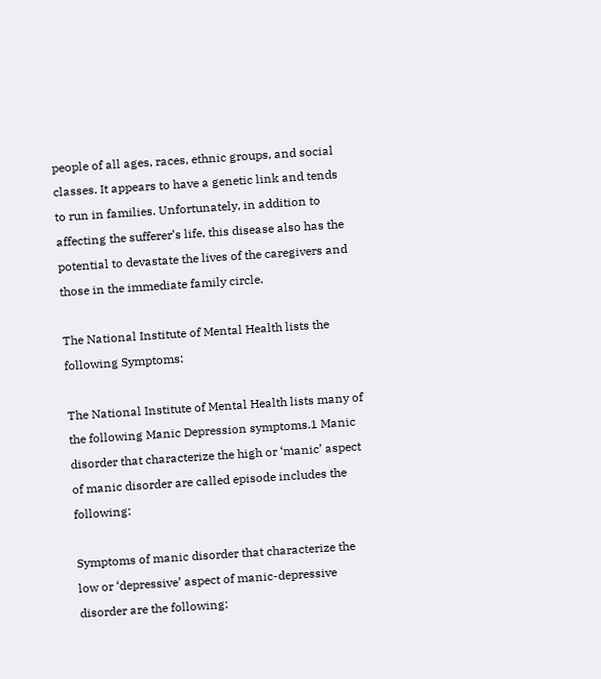people of all ages, races, ethnic groups, and social classes. It appears to have a genetic link and tends to run in families. Unfortunately, in addition to affecting the sufferer’s life, this disease also has the potential to devastate the lives of the caregivers and those in the immediate family circle.

The National Institute of Mental Health lists the following Symptoms:

The National Institute of Mental Health lists many of the following Manic Depression symptoms.1 Manic disorder that characterize the high or ‘manic’ aspect of manic disorder are called episode includes the following:

Symptoms of manic disorder that characterize the low or ‘depressive’ aspect of manic-depressive disorder are the following: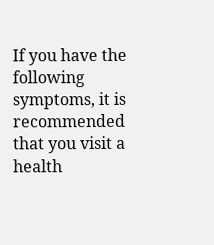If you have the following symptoms, it is recommended that you visit a health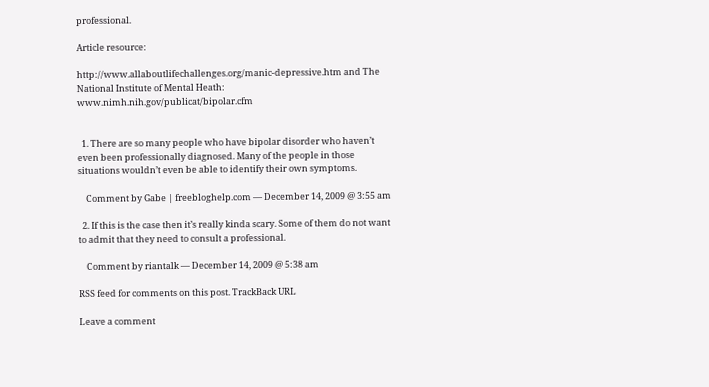professional.

Article resource:

http://www.allaboutlifechallenges.org/manic-depressive.htm and The National Institute of Mental Heath: www.nimh.nih.gov/publicat/bipolar.cfm


  1. There are so many people who have bipolar disorder who haven’t even been professionally diagnosed. Many of the people in those situations wouldn’t even be able to identify their own symptoms.

    Comment by Gabe | freebloghelp.com — December 14, 2009 @ 3:55 am

  2. If this is the case then it’s really kinda scary. Some of them do not want to admit that they need to consult a professional.

    Comment by riantalk — December 14, 2009 @ 5:38 am

RSS feed for comments on this post. TrackBack URL

Leave a comment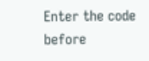Enter the code before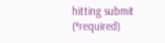hitting submit (*required)